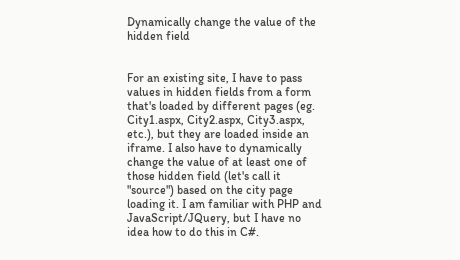Dynamically change the value of the hidden field


For an existing site, I have to pass values in hidden fields from a form that's loaded by different pages (eg. City1.aspx, City2.aspx, City3.aspx, etc.), but they are loaded inside an iframe. I also have to dynamically change the value of at least one of those hidden field (let's call it "source") based on the city page loading it. I am familiar with PHP and JavaScript/JQuery, but I have no idea how to do this in C#.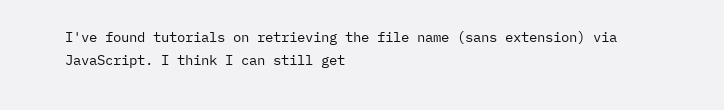I've found tutorials on retrieving the file name (sans extension) via JavaScript. I think I can still get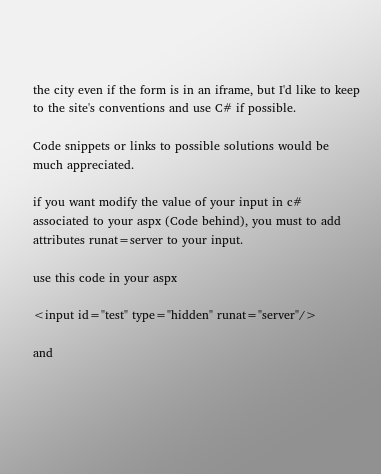the city even if the form is in an iframe, but I'd like to keep to the site's conventions and use C# if possible.

Code snippets or links to possible solutions would be much appreciated.

if you want modify the value of your input in c# associated to your aspx (Code behind), you must to add attributes runat=server to your input.

use this code in your aspx

<input id="test" type="hidden" runat="server"/>

and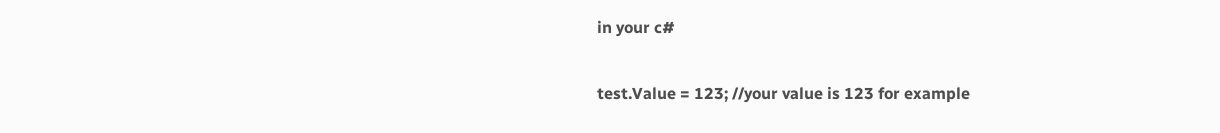in your c#

test.Value = 123; //your value is 123 for example